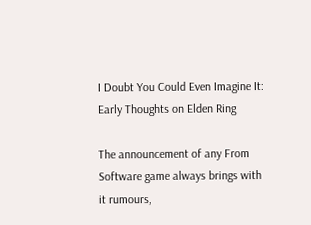I Doubt You Could Even Imagine It: Early Thoughts on Elden Ring

The announcement of any From Software game always brings with it rumours,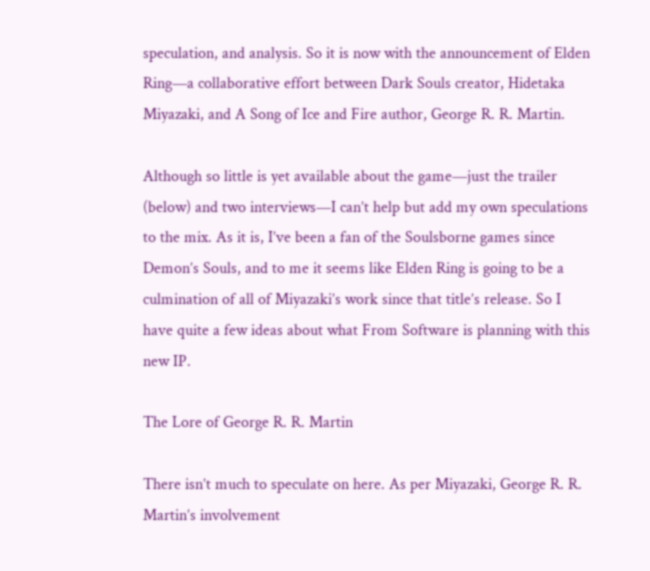speculation, and analysis. So it is now with the announcement of Elden Ring—a collaborative effort between Dark Souls creator, Hidetaka Miyazaki, and A Song of Ice and Fire author, George R. R. Martin.

Although so little is yet available about the game—just the trailer (below) and two interviews—I can’t help but add my own speculations to the mix. As it is, I’ve been a fan of the Soulsborne games since Demon’s Souls, and to me it seems like Elden Ring is going to be a culmination of all of Miyazaki’s work since that title’s release. So I have quite a few ideas about what From Software is planning with this new IP.

The Lore of George R. R. Martin

There isn’t much to speculate on here. As per Miyazaki, George R. R. Martin’s involvement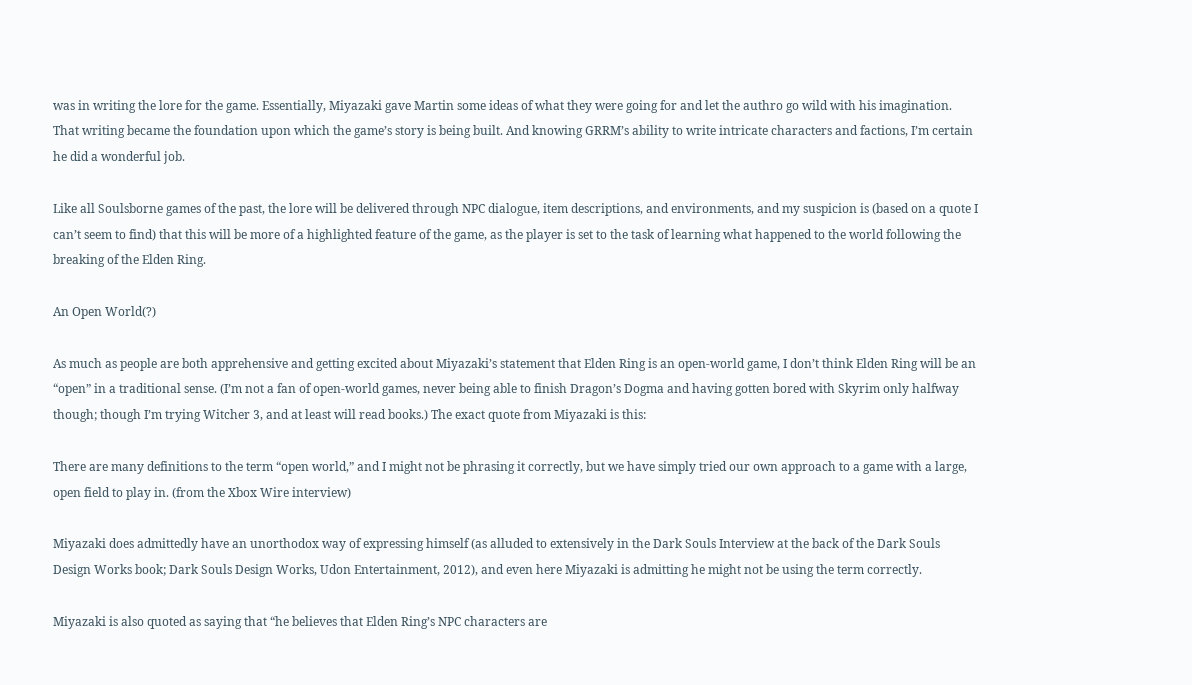was in writing the lore for the game. Essentially, Miyazaki gave Martin some ideas of what they were going for and let the authro go wild with his imagination. That writing became the foundation upon which the game’s story is being built. And knowing GRRM’s ability to write intricate characters and factions, I’m certain he did a wonderful job.

Like all Soulsborne games of the past, the lore will be delivered through NPC dialogue, item descriptions, and environments, and my suspicion is (based on a quote I can’t seem to find) that this will be more of a highlighted feature of the game, as the player is set to the task of learning what happened to the world following the breaking of the Elden Ring.

An Open World(?)

As much as people are both apprehensive and getting excited about Miyazaki’s statement that Elden Ring is an open-world game, I don’t think Elden Ring will be an “open” in a traditional sense. (I’m not a fan of open-world games, never being able to finish Dragon’s Dogma and having gotten bored with Skyrim only halfway though; though I’m trying Witcher 3, and at least will read books.) The exact quote from Miyazaki is this:

There are many definitions to the term “open world,” and I might not be phrasing it correctly, but we have simply tried our own approach to a game with a large, open field to play in. (from the Xbox Wire interview)

Miyazaki does admittedly have an unorthodox way of expressing himself (as alluded to extensively in the Dark Souls Interview at the back of the Dark Souls Design Works book; Dark Souls Design Works, Udon Entertainment, 2012), and even here Miyazaki is admitting he might not be using the term correctly.

Miyazaki is also quoted as saying that “he believes that Elden Ring’s NPC characters are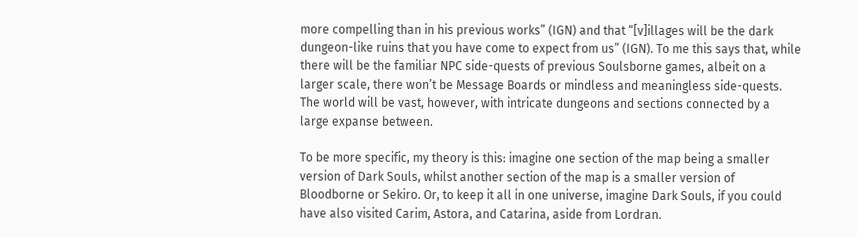more compelling than in his previous works” (IGN) and that “[v]illages will be the dark dungeon-like ruins that you have come to expect from us” (IGN). To me this says that, while there will be the familiar NPC side-quests of previous Soulsborne games, albeit on a larger scale, there won’t be Message Boards or mindless and meaningless side-quests. The world will be vast, however, with intricate dungeons and sections connected by a large expanse between.

To be more specific, my theory is this: imagine one section of the map being a smaller version of Dark Souls, whilst another section of the map is a smaller version of Bloodborne or Sekiro. Or, to keep it all in one universe, imagine Dark Souls, if you could have also visited Carim, Astora, and Catarina, aside from Lordran.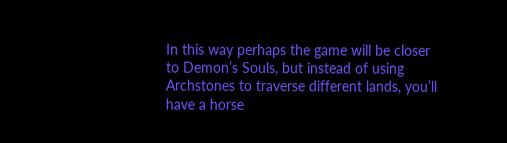In this way perhaps the game will be closer to Demon’s Souls, but instead of using Archstones to traverse different lands, you’ll have a horse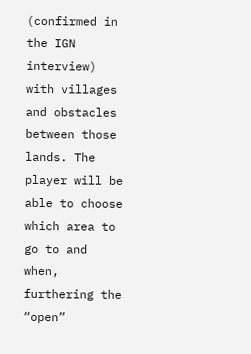(confirmed in the IGN interview) with villages and obstacles between those lands. The player will be able to choose which area to go to and when, furthering the “open”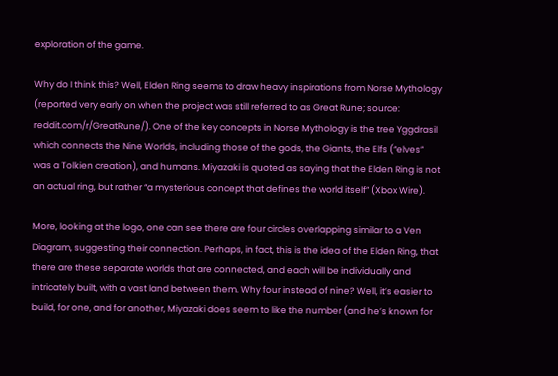exploration of the game.

Why do I think this? Well, Elden Ring seems to draw heavy inspirations from Norse Mythology (reported very early on when the project was still referred to as Great Rune; source: reddit.com/r/GreatRune/). One of the key concepts in Norse Mythology is the tree Yggdrasil which connects the Nine Worlds, including those of the gods, the Giants, the Elfs (“elves” was a Tolkien creation), and humans. Miyazaki is quoted as saying that the Elden Ring is not an actual ring, but rather “a mysterious concept that defines the world itself” (Xbox Wire).

More, looking at the logo, one can see there are four circles overlapping similar to a Ven Diagram, suggesting their connection. Perhaps, in fact, this is the idea of the Elden Ring, that there are these separate worlds that are connected, and each will be individually and intricately built, with a vast land between them. Why four instead of nine? Well, it’s easier to build, for one, and for another, Miyazaki does seem to like the number (and he’s known for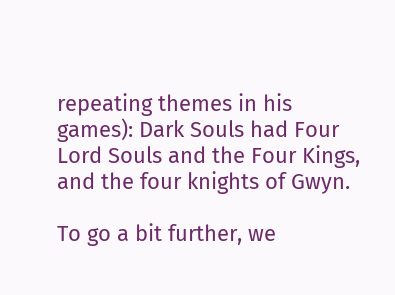repeating themes in his games): Dark Souls had Four Lord Souls and the Four Kings, and the four knights of Gwyn.

To go a bit further, we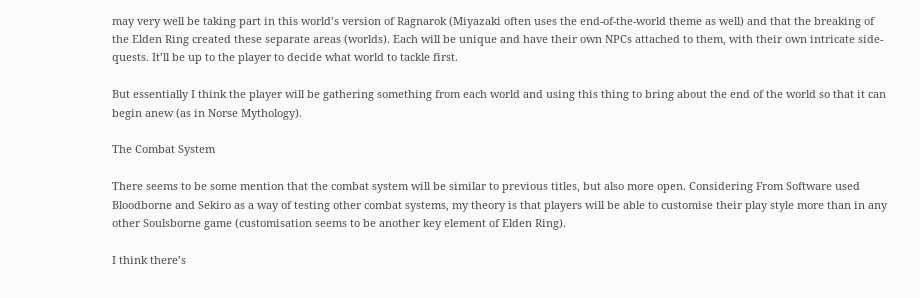may very well be taking part in this world’s version of Ragnarok (Miyazaki often uses the end-of-the-world theme as well) and that the breaking of the Elden Ring created these separate areas (worlds). Each will be unique and have their own NPCs attached to them, with their own intricate side-quests. It’ll be up to the player to decide what world to tackle first.

But essentially I think the player will be gathering something from each world and using this thing to bring about the end of the world so that it can begin anew (as in Norse Mythology).

The Combat System

There seems to be some mention that the combat system will be similar to previous titles, but also more open. Considering From Software used Bloodborne and Sekiro as a way of testing other combat systems, my theory is that players will be able to customise their play style more than in any other Soulsborne game (customisation seems to be another key element of Elden Ring).

I think there’s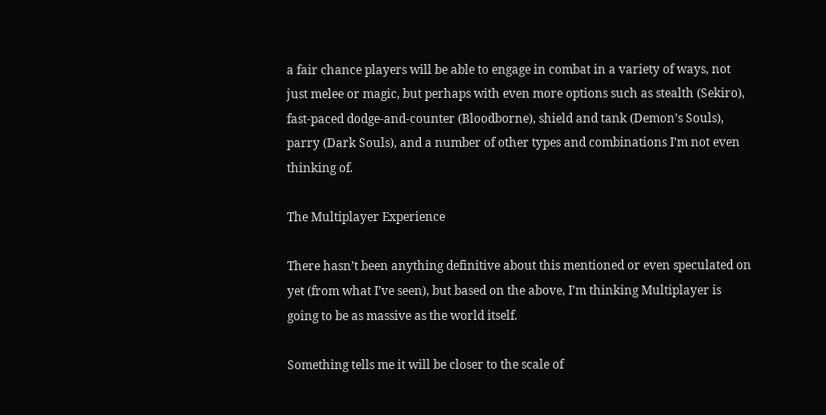a fair chance players will be able to engage in combat in a variety of ways, not just melee or magic, but perhaps with even more options such as stealth (Sekiro), fast-paced dodge-and-counter (Bloodborne), shield and tank (Demon’s Souls), parry (Dark Souls), and a number of other types and combinations I’m not even thinking of.

The Multiplayer Experience

There hasn’t been anything definitive about this mentioned or even speculated on yet (from what I’ve seen), but based on the above, I’m thinking Multiplayer is going to be as massive as the world itself.

Something tells me it will be closer to the scale of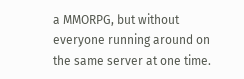a MMORPG, but without everyone running around on the same server at one time.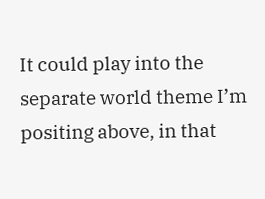It could play into the separate world theme I’m positing above, in that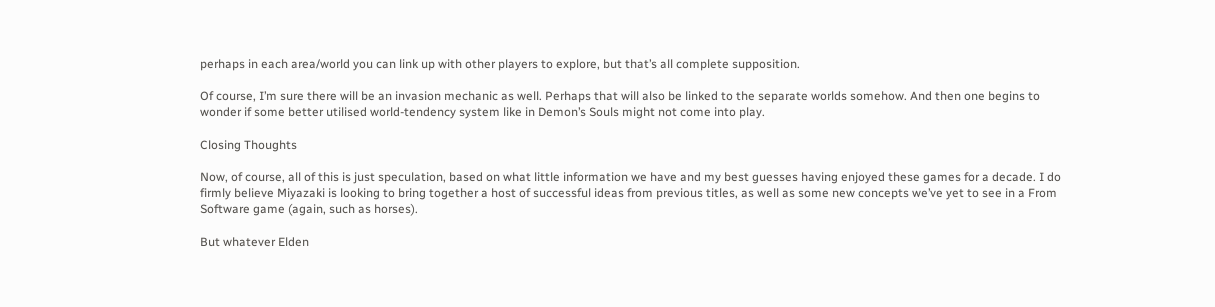perhaps in each area/world you can link up with other players to explore, but that’s all complete supposition.

Of course, I’m sure there will be an invasion mechanic as well. Perhaps that will also be linked to the separate worlds somehow. And then one begins to wonder if some better utilised world-tendency system like in Demon’s Souls might not come into play.

Closing Thoughts

Now, of course, all of this is just speculation, based on what little information we have and my best guesses having enjoyed these games for a decade. I do firmly believe Miyazaki is looking to bring together a host of successful ideas from previous titles, as well as some new concepts we’ve yet to see in a From Software game (again, such as horses).

But whatever Elden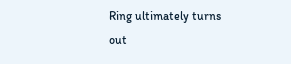Ring ultimately turns out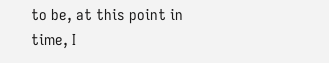to be, at this point in time, I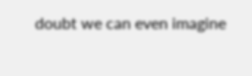doubt we can even imagine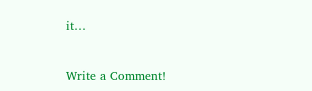it…


Write a Comment!